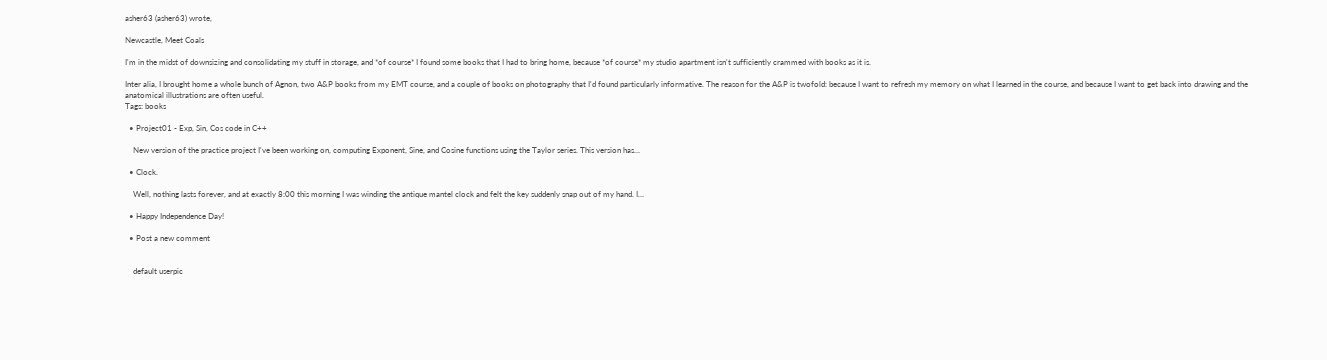asher63 (asher63) wrote,

Newcastle, Meet Coals

I'm in the midst of downsizing and consolidating my stuff in storage, and *of course* I found some books that I had to bring home, because *of course* my studio apartment isn't sufficiently crammed with books as it is.

Inter alia, I brought home a whole bunch of Agnon, two A&P books from my EMT course, and a couple of books on photography that I'd found particularly informative. The reason for the A&P is twofold: because I want to refresh my memory on what I learned in the course, and because I want to get back into drawing and the anatomical illustrations are often useful.
Tags: books

  • Project01 - Exp, Sin, Cos code in C++

    New version of the practice project I've been working on, computing Exponent, Sine, and Cosine functions using the Taylor series. This version has…

  • Clock.

    Well, nothing lasts forever, and at exactly 8:00 this morning I was winding the antique mantel clock and felt the key suddenly snap out of my hand. I…

  • Happy Independence Day!

  • Post a new comment


    default userpic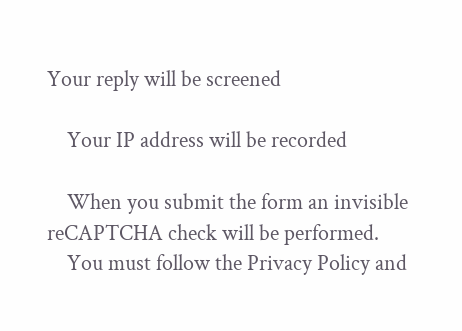Your reply will be screened

    Your IP address will be recorded

    When you submit the form an invisible reCAPTCHA check will be performed.
    You must follow the Privacy Policy and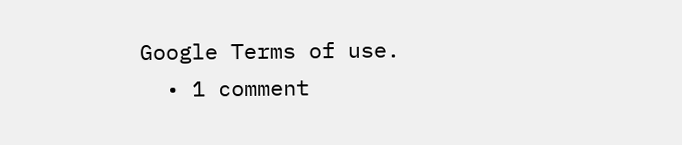Google Terms of use.
  • 1 comment